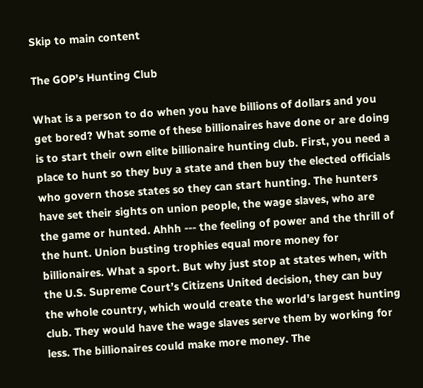Skip to main content

The GOP’s Hunting Club

What is a person to do when you have billions of dollars and you get bored? What some of these billionaires have done or are doing is to start their own elite billionaire hunting club. First, you need a place to hunt so they buy a state and then buy the elected officials who govern those states so they can start hunting. The hunters have set their sights on union people, the wage slaves, who are the game or hunted. Ahhh --- the feeling of power and the thrill of the hunt. Union busting trophies equal more money for billionaires. What a sport. But why just stop at states when, with the U.S. Supreme Court’s Citizens United decision, they can buy the whole country, which would create the world’s largest hunting club. They would have the wage slaves serve them by working for less. The billionaires could make more money. The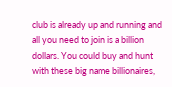club is already up and running and all you need to join is a billion dollars. You could buy and hunt with these big name billionaires,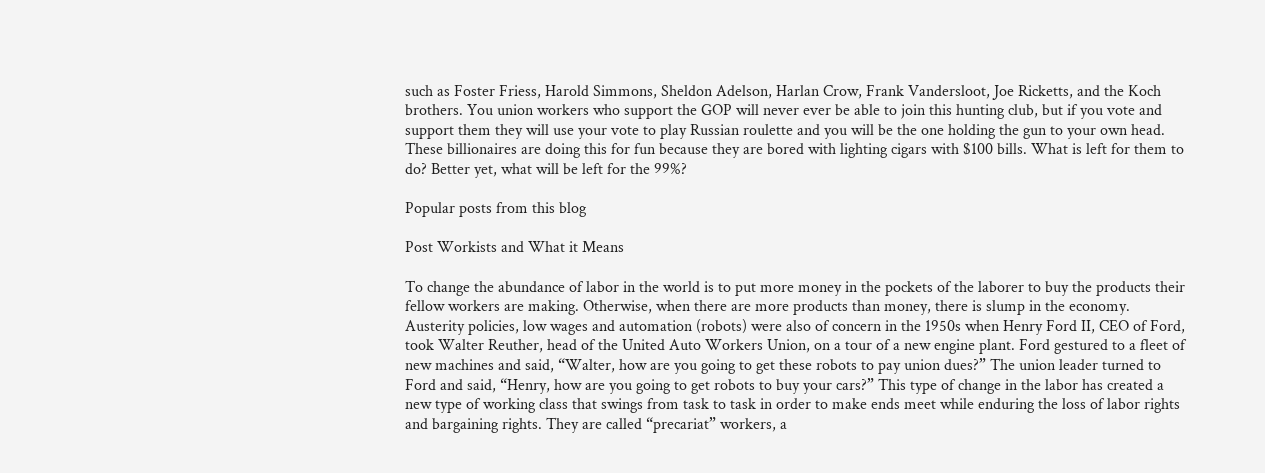such as Foster Friess, Harold Simmons, Sheldon Adelson, Harlan Crow, Frank Vandersloot, Joe Ricketts, and the Koch brothers. You union workers who support the GOP will never ever be able to join this hunting club, but if you vote and support them they will use your vote to play Russian roulette and you will be the one holding the gun to your own head. These billionaires are doing this for fun because they are bored with lighting cigars with $100 bills. What is left for them to do? Better yet, what will be left for the 99%?

Popular posts from this blog

Post Workists and What it Means

To change the abundance of labor in the world is to put more money in the pockets of the laborer to buy the products their fellow workers are making. Otherwise, when there are more products than money, there is slump in the economy. Austerity policies, low wages and automation (robots) were also of concern in the 1950s when Henry Ford II, CEO of Ford, took Walter Reuther, head of the United Auto Workers Union, on a tour of a new engine plant. Ford gestured to a fleet of new machines and said, “Walter, how are you going to get these robots to pay union dues?” The union leader turned to Ford and said, “Henry, how are you going to get robots to buy your cars?” This type of change in the labor has created a new type of working class that swings from task to task in order to make ends meet while enduring the loss of labor rights and bargaining rights. They are called “precariat” workers, a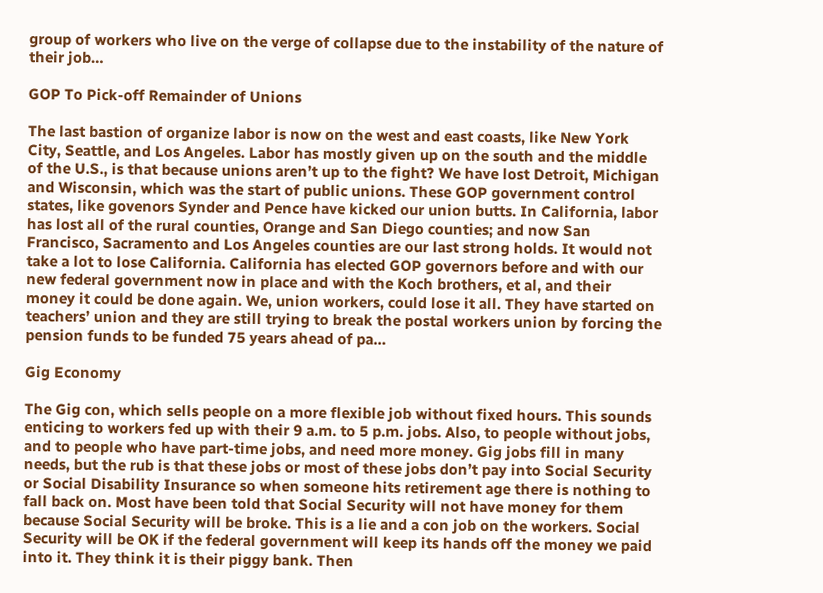group of workers who live on the verge of collapse due to the instability of the nature of their job…

GOP To Pick-off Remainder of Unions

The last bastion of organize labor is now on the west and east coasts, like New York City, Seattle, and Los Angeles. Labor has mostly given up on the south and the middle of the U.S., is that because unions aren’t up to the fight? We have lost Detroit, Michigan and Wisconsin, which was the start of public unions. These GOP government control states, like govenors Synder and Pence have kicked our union butts. In California, labor has lost all of the rural counties, Orange and San Diego counties; and now San Francisco, Sacramento and Los Angeles counties are our last strong holds. It would not take a lot to lose California. California has elected GOP governors before and with our new federal government now in place and with the Koch brothers, et al, and their money it could be done again. We, union workers, could lose it all. They have started on teachers’ union and they are still trying to break the postal workers union by forcing the pension funds to be funded 75 years ahead of pa…

Gig Economy

The Gig con, which sells people on a more flexible job without fixed hours. This sounds enticing to workers fed up with their 9 a.m. to 5 p.m. jobs. Also, to people without jobs, and to people who have part-time jobs, and need more money. Gig jobs fill in many needs, but the rub is that these jobs or most of these jobs don’t pay into Social Security or Social Disability Insurance so when someone hits retirement age there is nothing to fall back on. Most have been told that Social Security will not have money for them because Social Security will be broke. This is a lie and a con job on the workers. Social Security will be OK if the federal government will keep its hands off the money we paid into it. They think it is their piggy bank. Then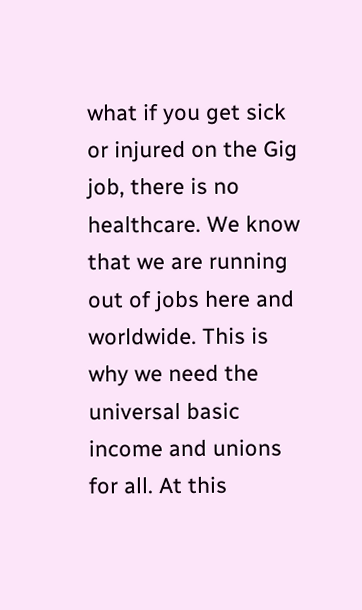what if you get sick or injured on the Gig job, there is no healthcare. We know that we are running out of jobs here and worldwide. This is why we need the universal basic income and unions for all. At this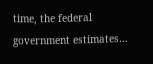time, the federal government estimates…